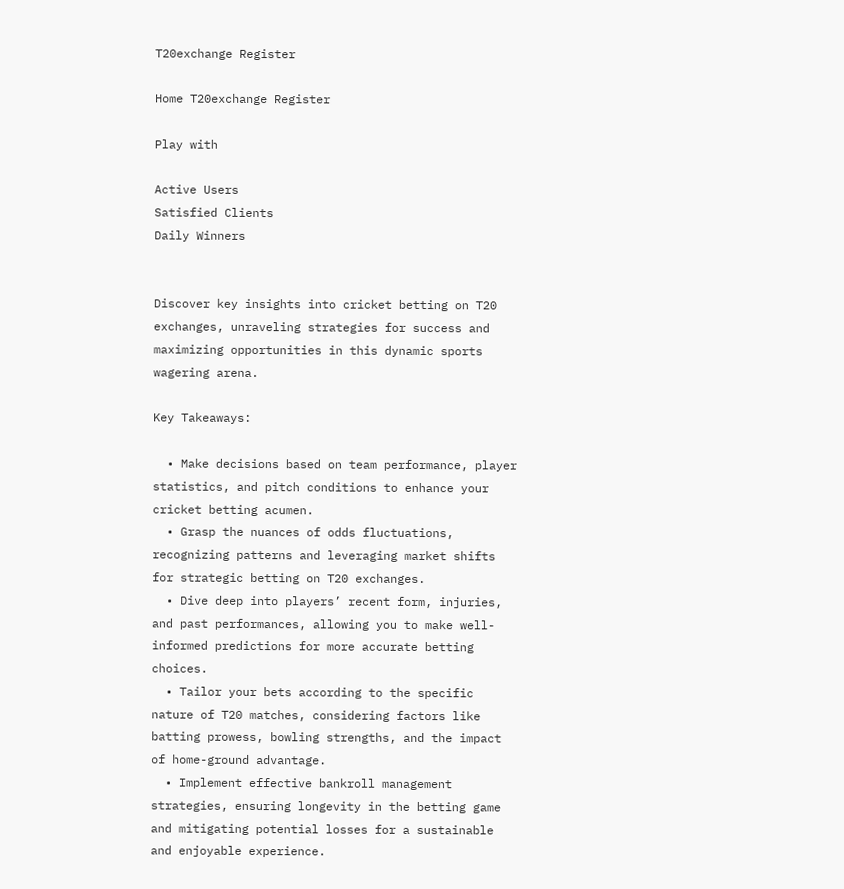T20exchange Register

Home T20exchange Register

Play with

Active Users
Satisfied Clients
Daily Winners


Discover key insights into cricket betting on T20 exchanges, unraveling strategies for success and maximizing opportunities in this dynamic sports wagering arena.

Key Takeaways:

  • Make decisions based on team performance, player statistics, and pitch conditions to enhance your cricket betting acumen.
  • Grasp the nuances of odds fluctuations, recognizing patterns and leveraging market shifts for strategic betting on T20 exchanges.
  • Dive deep into players’ recent form, injuries, and past performances, allowing you to make well-informed predictions for more accurate betting choices.
  • Tailor your bets according to the specific nature of T20 matches, considering factors like batting prowess, bowling strengths, and the impact of home-ground advantage.
  • Implement effective bankroll management strategies, ensuring longevity in the betting game and mitigating potential losses for a sustainable and enjoyable experience.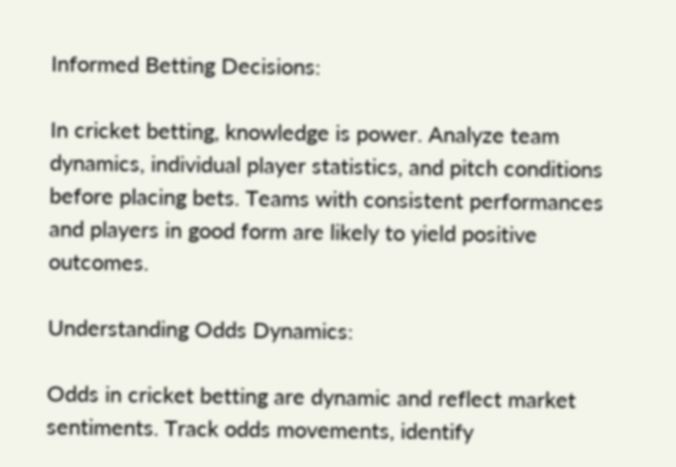Informed Betting Decisions:

In cricket betting, knowledge is power. Analyze team dynamics, individual player statistics, and pitch conditions before placing bets. Teams with consistent performances and players in good form are likely to yield positive outcomes.

Understanding Odds Dynamics:

Odds in cricket betting are dynamic and reflect market sentiments. Track odds movements, identify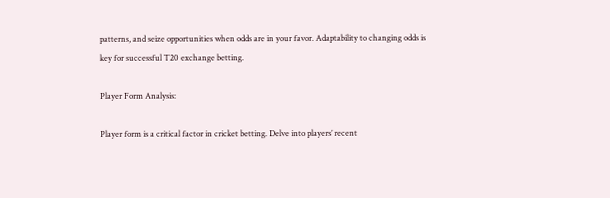patterns, and seize opportunities when odds are in your favor. Adaptability to changing odds is key for successful T20 exchange betting.

Player Form Analysis:

Player form is a critical factor in cricket betting. Delve into players’ recent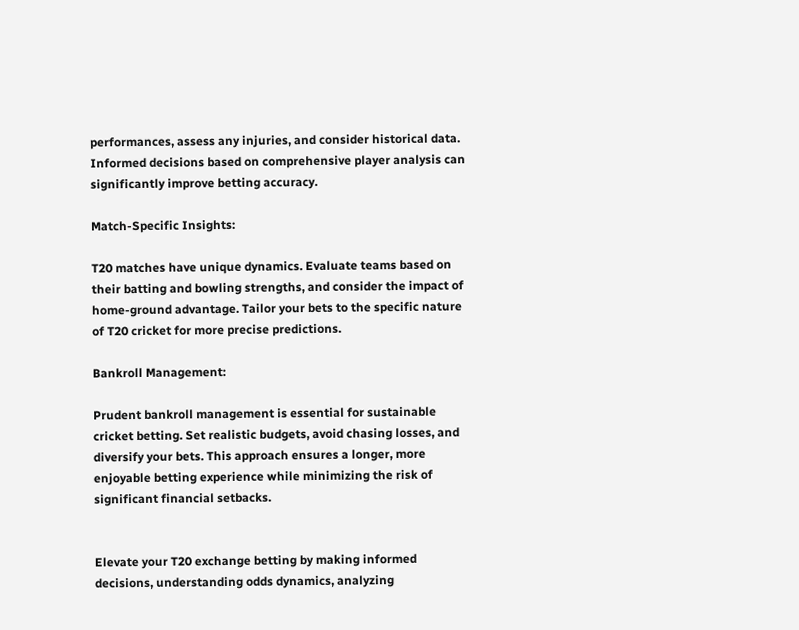performances, assess any injuries, and consider historical data. Informed decisions based on comprehensive player analysis can significantly improve betting accuracy.

Match-Specific Insights:

T20 matches have unique dynamics. Evaluate teams based on their batting and bowling strengths, and consider the impact of home-ground advantage. Tailor your bets to the specific nature of T20 cricket for more precise predictions.

Bankroll Management:

Prudent bankroll management is essential for sustainable cricket betting. Set realistic budgets, avoid chasing losses, and diversify your bets. This approach ensures a longer, more enjoyable betting experience while minimizing the risk of significant financial setbacks.


Elevate your T20 exchange betting by making informed decisions, understanding odds dynamics, analyzing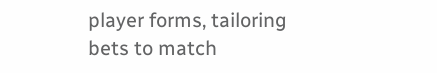player forms, tailoring bets to match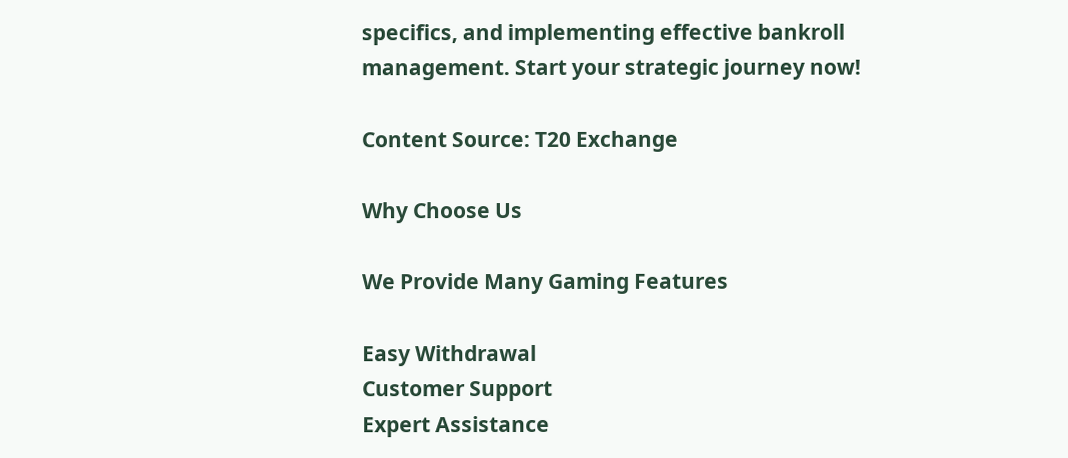specifics, and implementing effective bankroll management. Start your strategic journey now!

Content Source: T20 Exchange

Why Choose Us

We Provide Many Gaming Features

Easy Withdrawal
Customer Support
Expert Assistance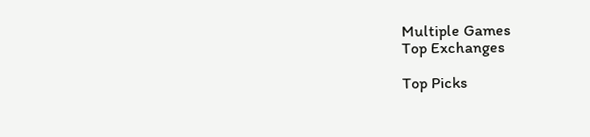Multiple Games
Top Exchanges

Top Picks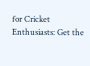for Cricket Enthusiasts: Get the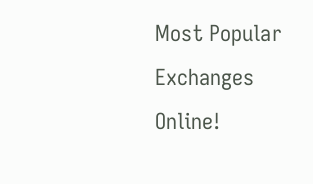Most Popular Exchanges Online!